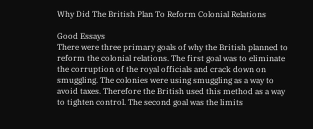Why Did The British Plan To Reform Colonial Relations

Good Essays
There were three primary goals of why the British planned to reform the colonial relations. The first goal was to eliminate the corruption of the royal officials and crack down on smuggling. The colonies were using smuggling as a way to avoid taxes. Therefore the British used this method as a way to tighten control. The second goal was the limits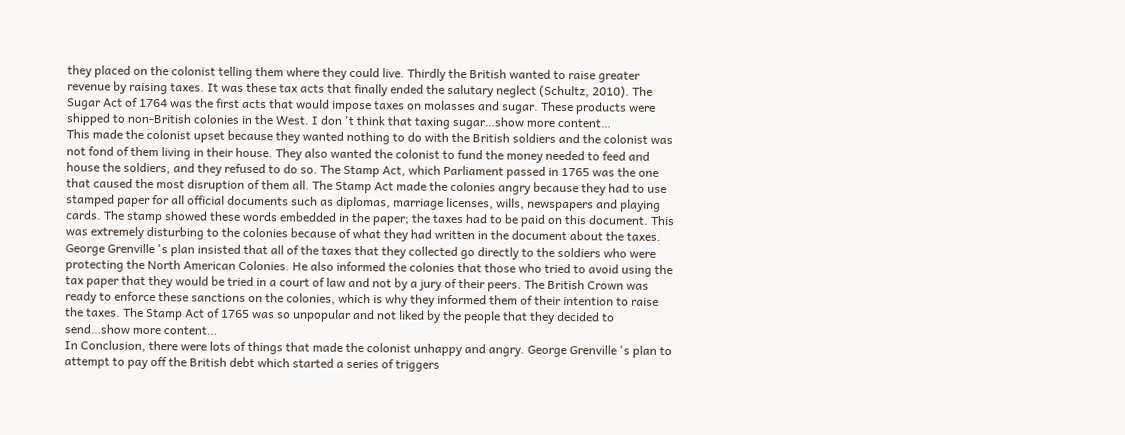they placed on the colonist telling them where they could live. Thirdly the British wanted to raise greater revenue by raising taxes. It was these tax acts that finally ended the salutary neglect (Schultz, 2010). The Sugar Act of 1764 was the first acts that would impose taxes on molasses and sugar. These products were shipped to non-British colonies in the West. I don 't think that taxing sugar…show more content…
This made the colonist upset because they wanted nothing to do with the British soldiers and the colonist was not fond of them living in their house. They also wanted the colonist to fund the money needed to feed and house the soldiers, and they refused to do so. The Stamp Act, which Parliament passed in 1765 was the one that caused the most disruption of them all. The Stamp Act made the colonies angry because they had to use stamped paper for all official documents such as diplomas, marriage licenses, wills, newspapers and playing cards. The stamp showed these words embedded in the paper; the taxes had to be paid on this document. This was extremely disturbing to the colonies because of what they had written in the document about the taxes. George Grenville 's plan insisted that all of the taxes that they collected go directly to the soldiers who were protecting the North American Colonies. He also informed the colonies that those who tried to avoid using the tax paper that they would be tried in a court of law and not by a jury of their peers. The British Crown was ready to enforce these sanctions on the colonies, which is why they informed them of their intention to raise the taxes. The Stamp Act of 1765 was so unpopular and not liked by the people that they decided to send…show more content…
In Conclusion, there were lots of things that made the colonist unhappy and angry. George Grenville 's plan to attempt to pay off the British debt which started a series of triggers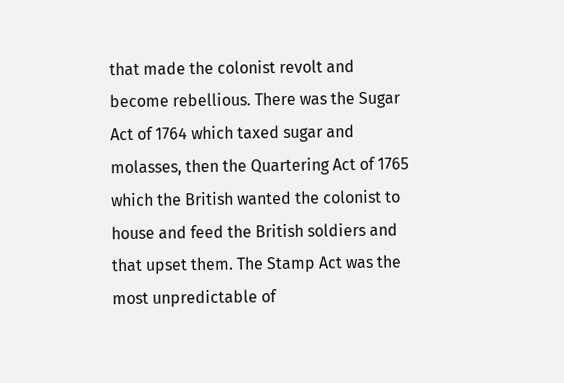that made the colonist revolt and become rebellious. There was the Sugar Act of 1764 which taxed sugar and molasses, then the Quartering Act of 1765 which the British wanted the colonist to house and feed the British soldiers and that upset them. The Stamp Act was the most unpredictable of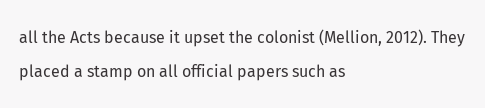all the Acts because it upset the colonist (Mellion, 2012). They placed a stamp on all official papers such as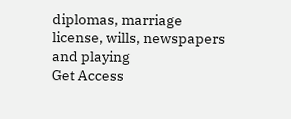diplomas, marriage license, wills, newspapers and playing
Get Access